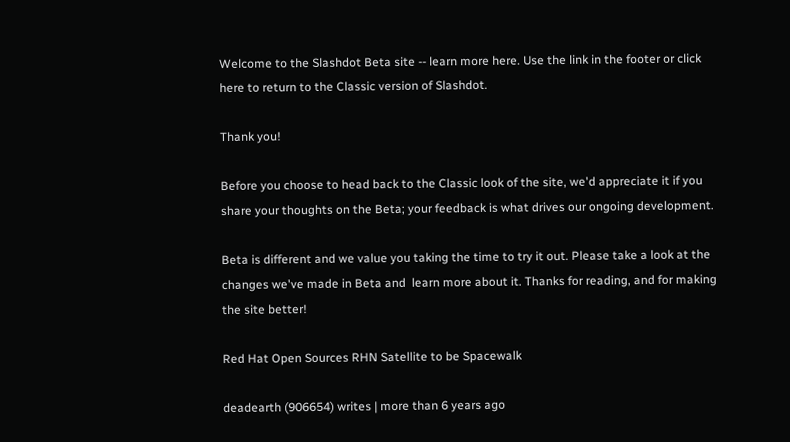Welcome to the Slashdot Beta site -- learn more here. Use the link in the footer or click here to return to the Classic version of Slashdot.

Thank you!

Before you choose to head back to the Classic look of the site, we'd appreciate it if you share your thoughts on the Beta; your feedback is what drives our ongoing development.

Beta is different and we value you taking the time to try it out. Please take a look at the changes we've made in Beta and  learn more about it. Thanks for reading, and for making the site better!

Red Hat Open Sources RHN Satellite to be Spacewalk

deadearth (906654) writes | more than 6 years ago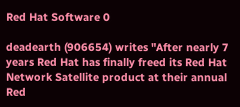Red Hat Software 0

deadearth (906654) writes "After nearly 7 years Red Hat has finally freed its Red Hat Network Satellite product at their annual Red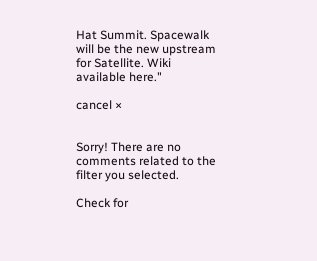Hat Summit. Spacewalk will be the new upstream for Satellite. Wiki available here."

cancel ×


Sorry! There are no comments related to the filter you selected.

Check for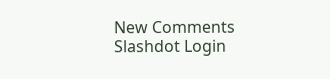New Comments
Slashdot Login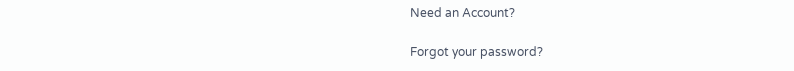Need an Account?

Forgot your password?